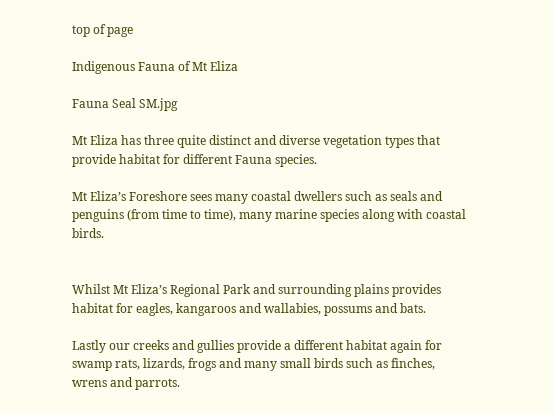top of page

Indigenous Fauna of Mt Eliza

Fauna Seal SM.jpg

Mt Eliza has three quite distinct and diverse vegetation types that provide habitat for different Fauna species.

Mt Eliza’s Foreshore sees many coastal dwellers such as seals and penguins (from time to time), many marine species along with coastal birds.


Whilst Mt Eliza’s Regional Park and surrounding plains provides habitat for eagles, kangaroos and wallabies, possums and bats.

Lastly our creeks and gullies provide a different habitat again for swamp rats, lizards, frogs and many small birds such as finches, wrens and parrots.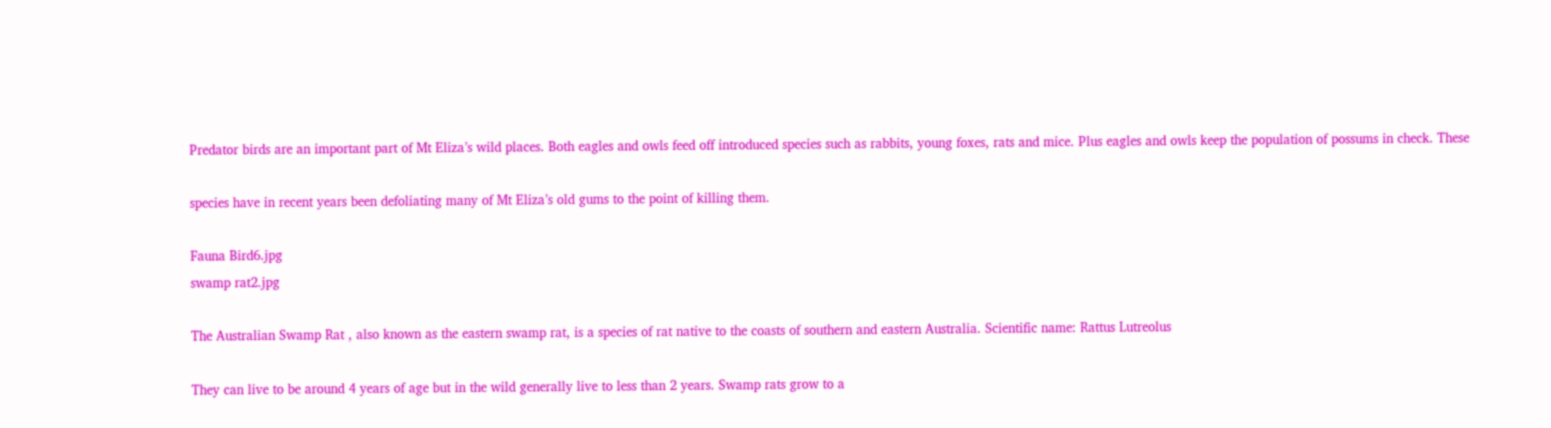Predator birds are an important part of Mt Eliza’s wild places. Both eagles and owls feed off introduced species such as rabbits, young foxes, rats and mice. Plus eagles and owls keep the population of possums in check. These

species have in recent years been defoliating many of Mt Eliza’s old gums to the point of killing them.

Fauna Bird6.jpg
swamp rat2.jpg

The Australian Swamp Rat , also known as the eastern swamp rat, is a species of rat native to the coasts of southern and eastern Australia. Scientific name: Rattus Lutreolus

They can live to be around 4 years of age but in the wild generally live to less than 2 years. Swamp rats grow to a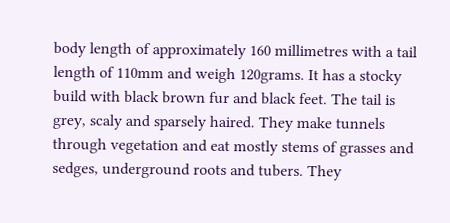body length of approximately 160 millimetres with a tail length of 110mm and weigh 120grams. It has a stocky build with black brown fur and black feet. The tail is grey, scaly and sparsely haired. They make tunnels through vegetation and eat mostly stems of grasses and sedges, underground roots and tubers. They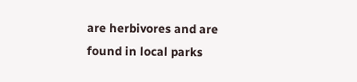are herbivores and are found in local parks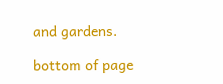and gardens.

bottom of page